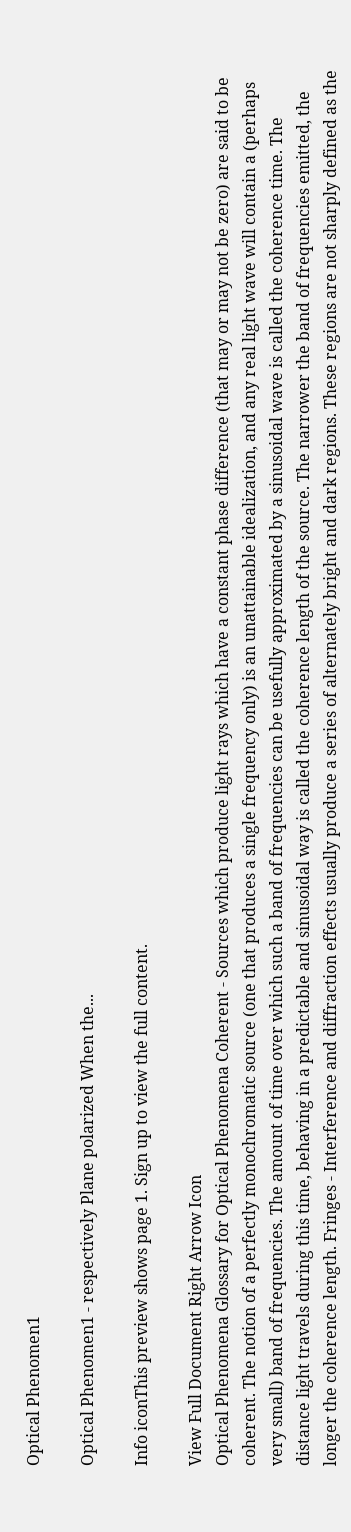Optical Phenomen1

Optical Phenomen1 - respectively Plane polarized When the...

Info iconThis preview shows page 1. Sign up to view the full content.

View Full Document Right Arrow Icon
Optical Phenomena Glossary for Optical Phenomena Coherent - Sources which produce light rays which have a constant phase difference (that may or may not be zero) are said to be coherent. The notion of a perfectly monochromatic source (one that produces a single frequency only) is an unattainable idealization, and any real light wave will contain a (perhaps very small) band of frequencies. The amount of time over which such a band of frequencies can be usefully approximated by a sinusoidal wave is called the coherence time. The distance light travels during this time, behaving in a predictable and sinusoidal way is called the coherence length of the source. The narrower the band of frequencies emitted, the longer the coherence length. Fringes - Interference and diffraction effects usually produce a series of alternately bright and dark regions. These regions are not sharply defined as the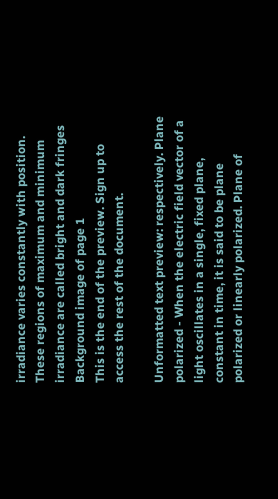irradiance varies constantly with position. These regions of maximum and minimum irradiance are called bright and dark fringes
Background image of page 1
This is the end of the preview. Sign up to access the rest of the document.

Unformatted text preview: respectively. Plane polarized - When the electric field vector of a light oscillates in a single, fixed plane, constant in time, it is said to be plane polarized or linearly polarized. Plane of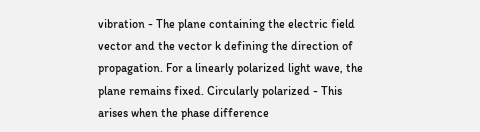vibration - The plane containing the electric field vector and the vector k defining the direction of propagation. For a linearly polarized light wave, the plane remains fixed. Circularly polarized - This arises when the phase difference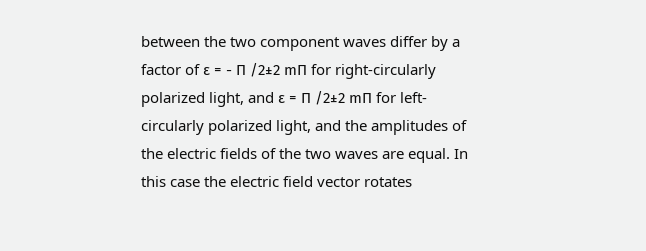between the two component waves differ by a factor of ε = - Π /2±2 mΠ for right-circularly polarized light, and ε = Π /2±2 mΠ for left-circularly polarized light, and the amplitudes of the electric fields of the two waves are equal. In this case the electric field vector rotates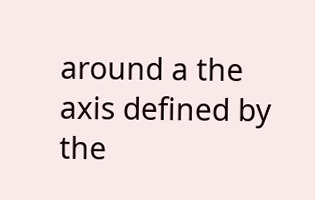around a the axis defined by the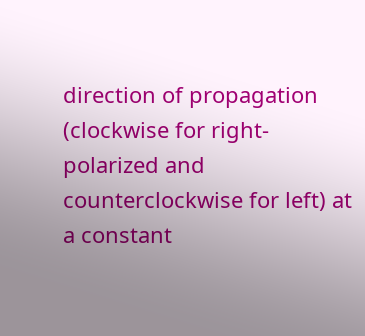direction of propagation (clockwise for right-polarized and counterclockwise for left) at a constant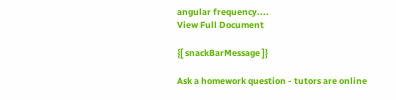angular frequency....
View Full Document

{[ snackBarMessage ]}

Ask a homework question - tutors are online